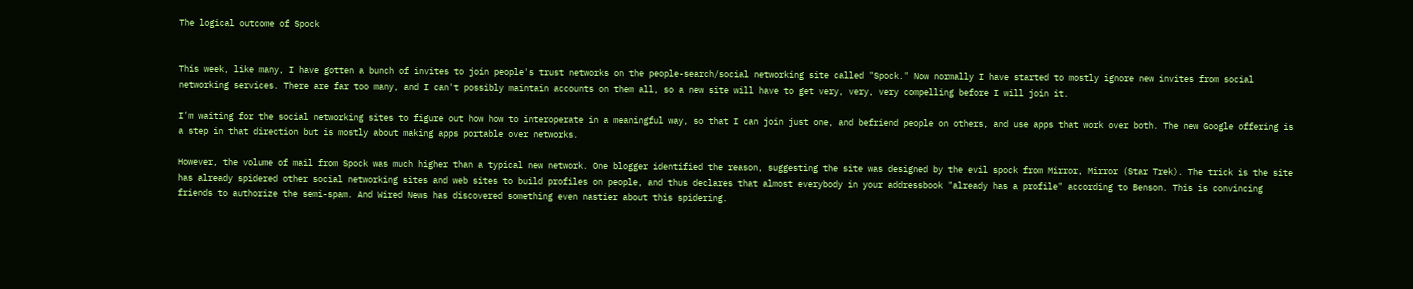The logical outcome of Spock


This week, like many, I have gotten a bunch of invites to join people's trust networks on the people-search/social networking site called "Spock." Now normally I have started to mostly ignore new invites from social networking services. There are far too many, and I can't possibly maintain accounts on them all, so a new site will have to get very, very, very compelling before I will join it.

I'm waiting for the social networking sites to figure out how how to interoperate in a meaningful way, so that I can join just one, and befriend people on others, and use apps that work over both. The new Google offering is a step in that direction but is mostly about making apps portable over networks.

However, the volume of mail from Spock was much higher than a typical new network. One blogger identified the reason, suggesting the site was designed by the evil spock from Mirror, Mirror (Star Trek). The trick is the site has already spidered other social networking sites and web sites to build profiles on people, and thus declares that almost everybody in your addressbook "already has a profile" according to Benson. This is convincing friends to authorize the semi-spam. And Wired News has discovered something even nastier about this spidering.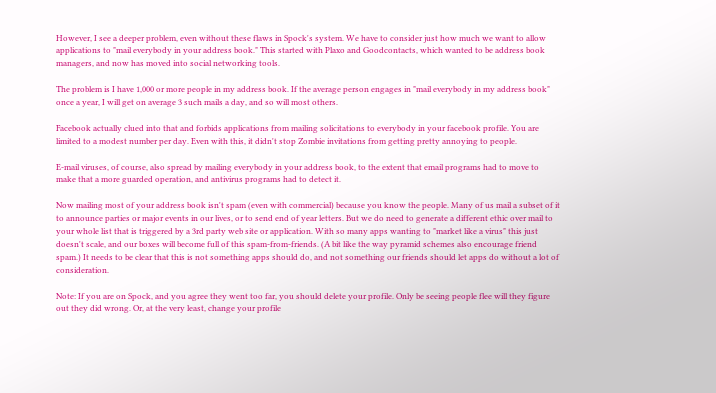However, I see a deeper problem, even without these flaws in Spock's system. We have to consider just how much we want to allow applications to "mail everybody in your address book." This started with Plaxo and Goodcontacts, which wanted to be address book managers, and now has moved into social networking tools.

The problem is I have 1,000 or more people in my address book. If the average person engages in "mail everybody in my address book" once a year, I will get on average 3 such mails a day, and so will most others.

Facebook actually clued into that and forbids applications from mailing solicitations to everybody in your facebook profile. You are limited to a modest number per day. Even with this, it didn't stop Zombie invitations from getting pretty annoying to people.

E-mail viruses, of course, also spread by mailing everybody in your address book, to the extent that email programs had to move to make that a more guarded operation, and antivirus programs had to detect it.

Now mailing most of your address book isn't spam (even with commercial) because you know the people. Many of us mail a subset of it to announce parties or major events in our lives, or to send end of year letters. But we do need to generate a different ethic over mail to your whole list that is triggered by a 3rd party web site or application. With so many apps wanting to "market like a virus" this just doesn't scale, and our boxes will become full of this spam-from-friends. (A bit like the way pyramid schemes also encourage friend spam.) It needs to be clear that this is not something apps should do, and not something our friends should let apps do without a lot of consideration.

Note: If you are on Spock, and you agree they went too far, you should delete your profile. Only be seeing people flee will they figure out they did wrong. Or, at the very least, change your profile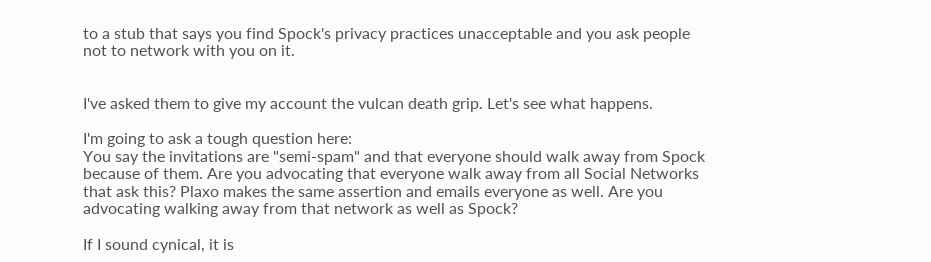to a stub that says you find Spock's privacy practices unacceptable and you ask people not to network with you on it.


I've asked them to give my account the vulcan death grip. Let's see what happens.

I'm going to ask a tough question here:
You say the invitations are "semi-spam" and that everyone should walk away from Spock because of them. Are you advocating that everyone walk away from all Social Networks that ask this? Plaxo makes the same assertion and emails everyone as well. Are you advocating walking away from that network as well as Spock?

If I sound cynical, it is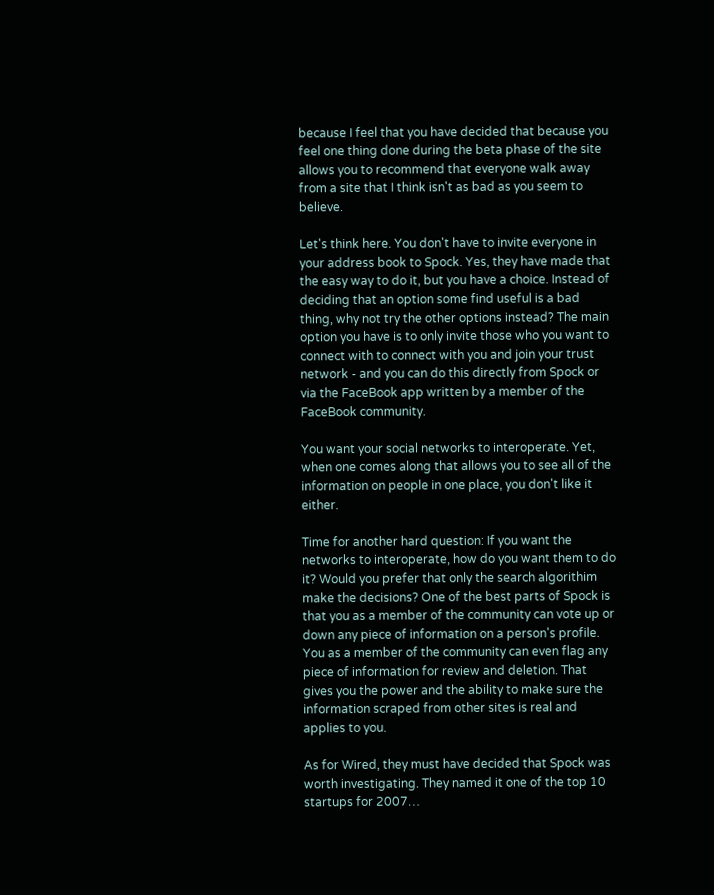because I feel that you have decided that because you feel one thing done during the beta phase of the site allows you to recommend that everyone walk away from a site that I think isn't as bad as you seem to believe.

Let's think here. You don't have to invite everyone in your address book to Spock. Yes, they have made that the easy way to do it, but you have a choice. Instead of deciding that an option some find useful is a bad thing, why not try the other options instead? The main option you have is to only invite those who you want to connect with to connect with you and join your trust network - and you can do this directly from Spock or via the FaceBook app written by a member of the FaceBook community.

You want your social networks to interoperate. Yet, when one comes along that allows you to see all of the information on people in one place, you don't like it either.

Time for another hard question: If you want the networks to interoperate, how do you want them to do it? Would you prefer that only the search algorithim make the decisions? One of the best parts of Spock is that you as a member of the community can vote up or down any piece of information on a person's profile. You as a member of the community can even flag any piece of information for review and deletion. That gives you the power and the ability to make sure the information scraped from other sites is real and applies to you.

As for Wired, they must have decided that Spock was worth investigating. They named it one of the top 10 startups for 2007…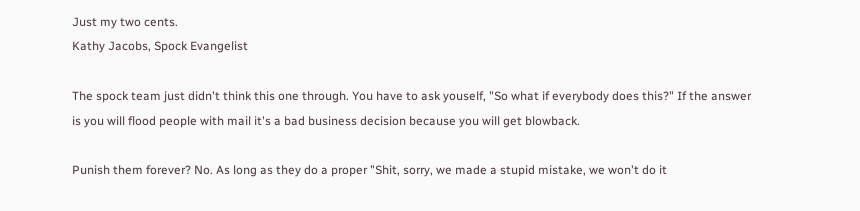Just my two cents.
Kathy Jacobs, Spock Evangelist

The spock team just didn't think this one through. You have to ask youself, "So what if everybody does this?" If the answer is you will flood people with mail it's a bad business decision because you will get blowback.

Punish them forever? No. As long as they do a proper "Shit, sorry, we made a stupid mistake, we won't do it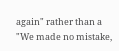again" rather than a "We made no mistake,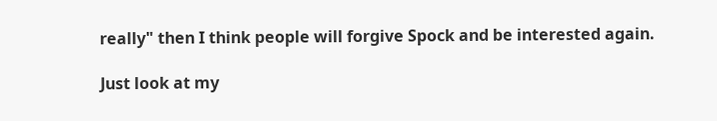really" then I think people will forgive Spock and be interested again.

Just look at my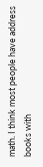math. I think most people have address books with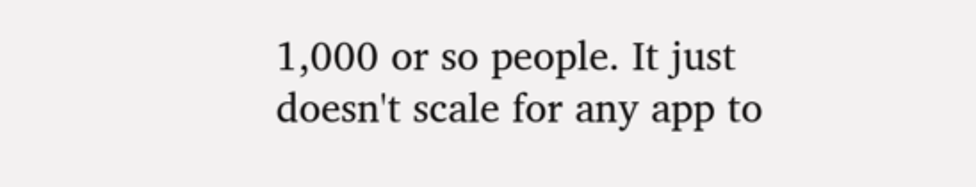1,000 or so people. It just doesn't scale for any app to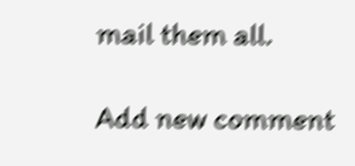mail them all.

Add new comment